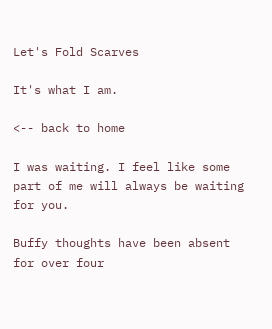Let's Fold Scarves

It's what I am.

<-- back to home

I was waiting. I feel like some part of me will always be waiting for you.

Buffy thoughts have been absent for over four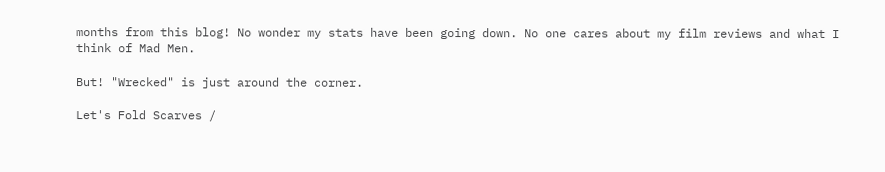months from this blog! No wonder my stats have been going down. No one cares about my film reviews and what I think of Mad Men.

But! "Wrecked" is just around the corner.

Let's Fold Scarves /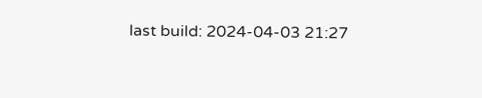last build: 2024-04-03 21:27